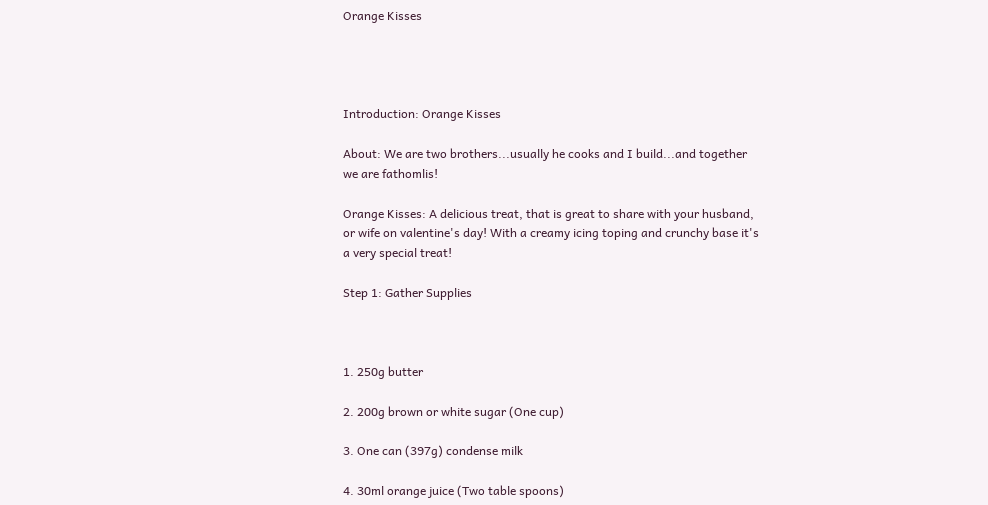Orange Kisses




Introduction: Orange Kisses

About: We are two brothers...usually he cooks and I build...and together we are fathomlis!

Orange Kisses: A delicious treat, that is great to share with your husband, or wife on valentine's day! With a creamy icing toping and crunchy base it's a very special treat!

Step 1: Gather Supplies



1. 250g butter

2. 200g brown or white sugar (One cup)

3. One can (397g) condense milk

4. 30ml orange juice (Two table spoons)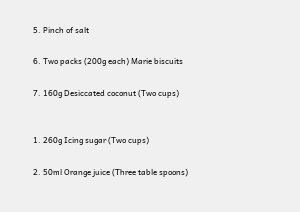5. Pinch of salt

6. Two packs (200g each) Marie biscuits

7. 160g Desiccated coconut (Two cups)


1. 260g Icing sugar (Two cups)

2. 50ml Orange juice (Three table spoons)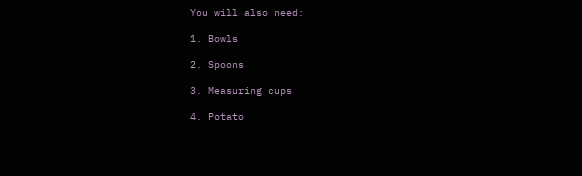You will also need:

1. Bowls

2. Spoons

3. Measuring cups

4. Potato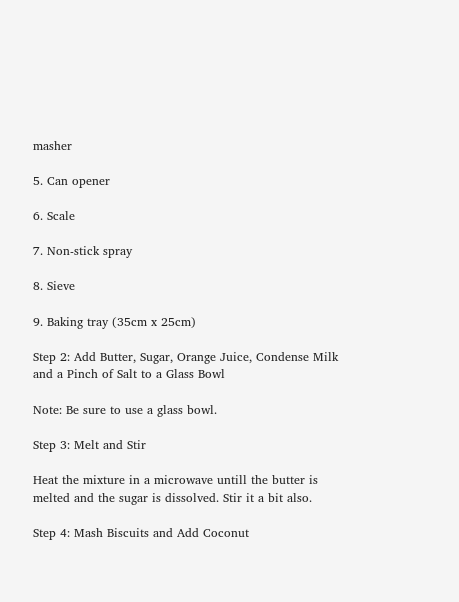masher

5. Can opener

6. Scale

7. Non-stick spray

8. Sieve

9. Baking tray (35cm x 25cm)

Step 2: Add Butter, Sugar, Orange Juice, Condense Milk and a Pinch of Salt to a Glass Bowl

Note: Be sure to use a glass bowl.

Step 3: Melt and Stir

Heat the mixture in a microwave untill the butter is melted and the sugar is dissolved. Stir it a bit also.

Step 4: Mash Biscuits and Add Coconut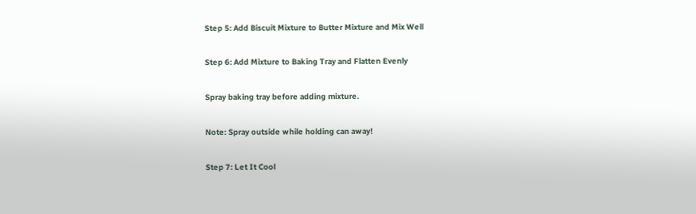Step 5: Add Biscuit Mixture to Butter Mixture and Mix Well

Step 6: Add Mixture to Baking Tray and Flatten Evenly

Spray baking tray before adding mixture.

Note: Spray outside while holding can away!

Step 7: Let It Cool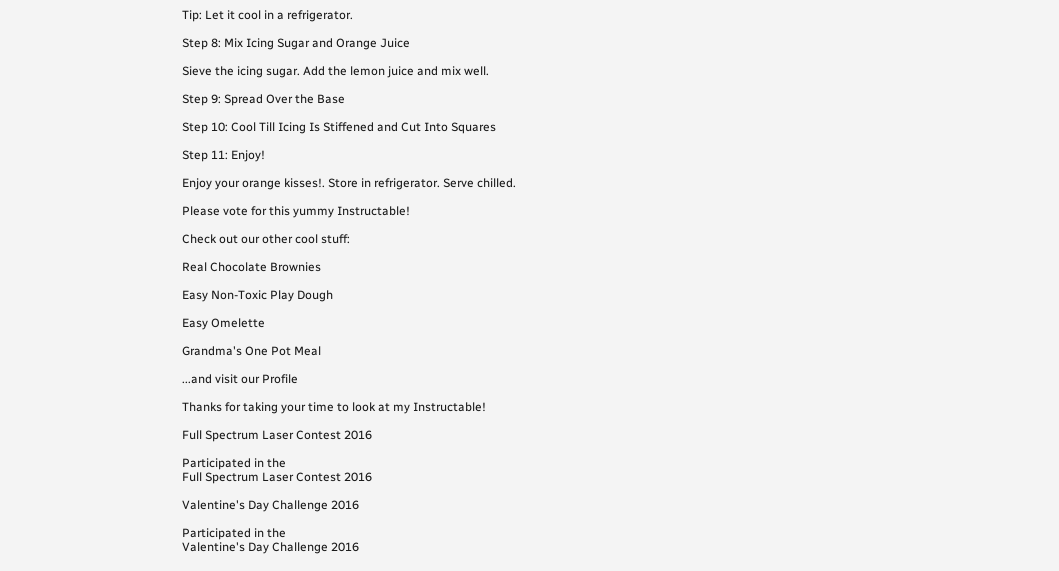Tip: Let it cool in a refrigerator.

Step 8: Mix Icing Sugar and Orange Juice

Sieve the icing sugar. Add the lemon juice and mix well.

Step 9: Spread Over the Base

Step 10: Cool Till Icing Is Stiffened and Cut Into Squares

Step 11: Enjoy!

Enjoy your orange kisses!. Store in refrigerator. Serve chilled.

Please vote for this yummy Instructable!

Check out our other cool stuff:

Real Chocolate Brownies

Easy Non-Toxic Play Dough

Easy Omelette

Grandma's One Pot Meal

...and visit our Profile

Thanks for taking your time to look at my Instructable!

Full Spectrum Laser Contest 2016

Participated in the
Full Spectrum Laser Contest 2016

Valentine's Day Challenge 2016

Participated in the
Valentine's Day Challenge 2016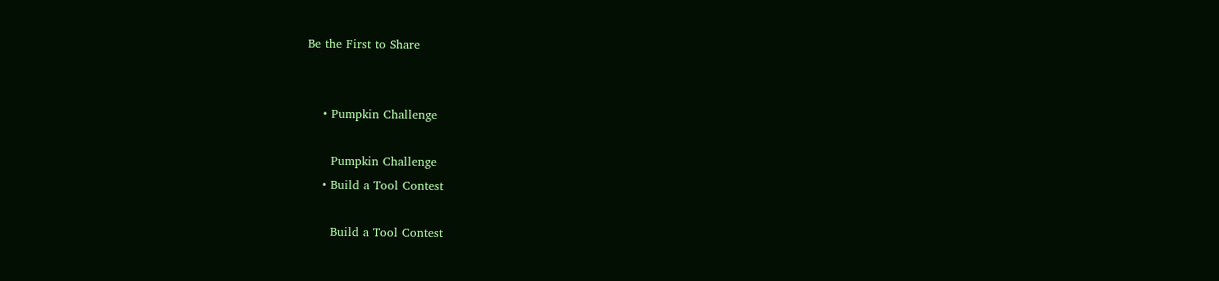Be the First to Share


    • Pumpkin Challenge

      Pumpkin Challenge
    • Build a Tool Contest

      Build a Tool Contest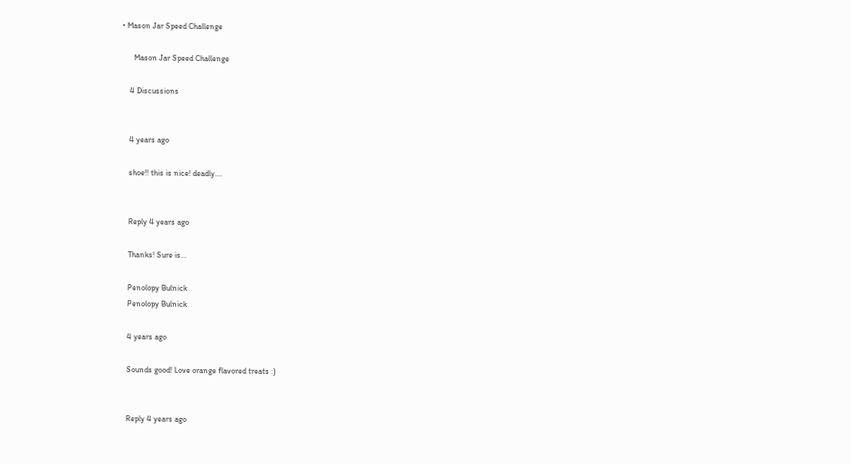• Mason Jar Speed Challenge

      Mason Jar Speed Challenge

    4 Discussions


    4 years ago

    shoe!! this is nice! deadly....


    Reply 4 years ago

    Thanks! Sure is...

    Penolopy Bulnick
    Penolopy Bulnick

    4 years ago

    Sounds good! Love orange flavored treats :)


    Reply 4 years ago